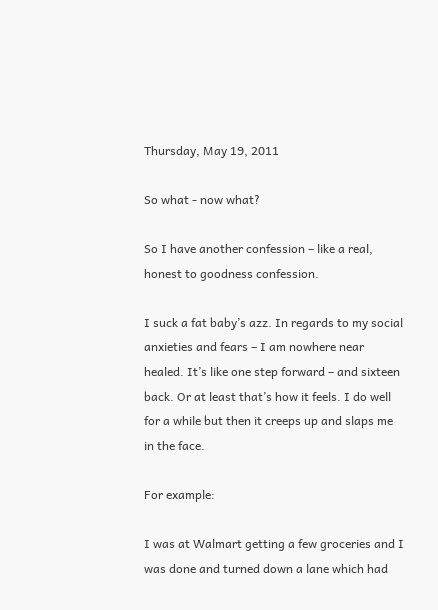Thursday, May 19, 2011

So what - now what?

So I have another confession – like a real, honest to goodness confession.

I suck a fat baby’s azz. In regards to my social anxieties and fears – I am nowhere near healed. It’s like one step forward – and sixteen back. Or at least that’s how it feels. I do well for a while but then it creeps up and slaps me in the face.

For example:

I was at Walmart getting a few groceries and I was done and turned down a lane which had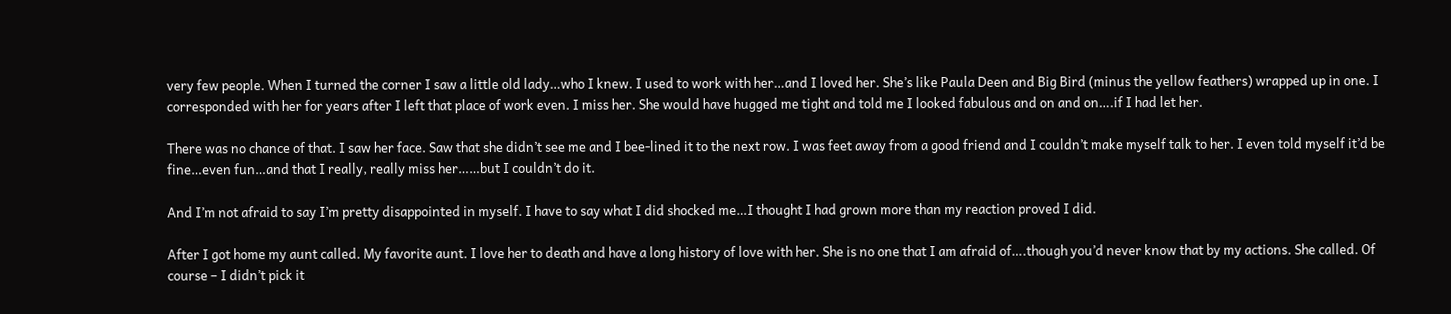very few people. When I turned the corner I saw a little old lady…who I knew. I used to work with her…and I loved her. She’s like Paula Deen and Big Bird (minus the yellow feathers) wrapped up in one. I corresponded with her for years after I left that place of work even. I miss her. She would have hugged me tight and told me I looked fabulous and on and on….if I had let her.

There was no chance of that. I saw her face. Saw that she didn’t see me and I bee-lined it to the next row. I was feet away from a good friend and I couldn’t make myself talk to her. I even told myself it’d be fine…even fun…and that I really, really miss her……but I couldn’t do it.

And I’m not afraid to say I’m pretty disappointed in myself. I have to say what I did shocked me…I thought I had grown more than my reaction proved I did.

After I got home my aunt called. My favorite aunt. I love her to death and have a long history of love with her. She is no one that I am afraid of….though you’d never know that by my actions. She called. Of course – I didn’t pick it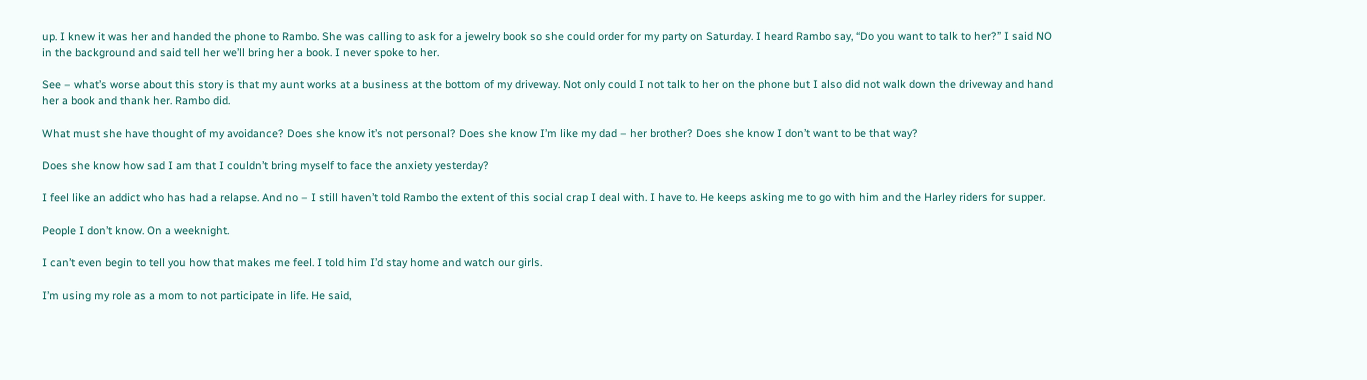up. I knew it was her and handed the phone to Rambo. She was calling to ask for a jewelry book so she could order for my party on Saturday. I heard Rambo say, “Do you want to talk to her?” I said NO in the background and said tell her we’ll bring her a book. I never spoke to her.

See – what’s worse about this story is that my aunt works at a business at the bottom of my driveway. Not only could I not talk to her on the phone but I also did not walk down the driveway and hand her a book and thank her. Rambo did.

What must she have thought of my avoidance? Does she know it’s not personal? Does she know I’m like my dad – her brother? Does she know I don’t want to be that way?

Does she know how sad I am that I couldn’t bring myself to face the anxiety yesterday?

I feel like an addict who has had a relapse. And no – I still haven’t told Rambo the extent of this social crap I deal with. I have to. He keeps asking me to go with him and the Harley riders for supper.

People I don’t know. On a weeknight.

I can’t even begin to tell you how that makes me feel. I told him I’d stay home and watch our girls.

I’m using my role as a mom to not participate in life. He said,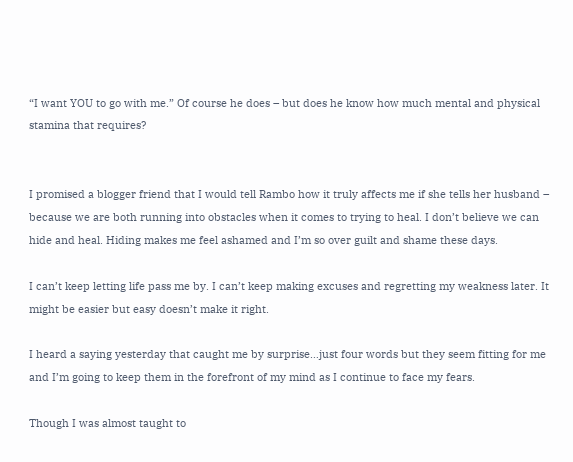“I want YOU to go with me.” Of course he does – but does he know how much mental and physical stamina that requires?


I promised a blogger friend that I would tell Rambo how it truly affects me if she tells her husband – because we are both running into obstacles when it comes to trying to heal. I don’t believe we can hide and heal. Hiding makes me feel ashamed and I’m so over guilt and shame these days.

I can’t keep letting life pass me by. I can’t keep making excuses and regretting my weakness later. It might be easier but easy doesn’t make it right.

I heard a saying yesterday that caught me by surprise…just four words but they seem fitting for me and I’m going to keep them in the forefront of my mind as I continue to face my fears.

Though I was almost taught to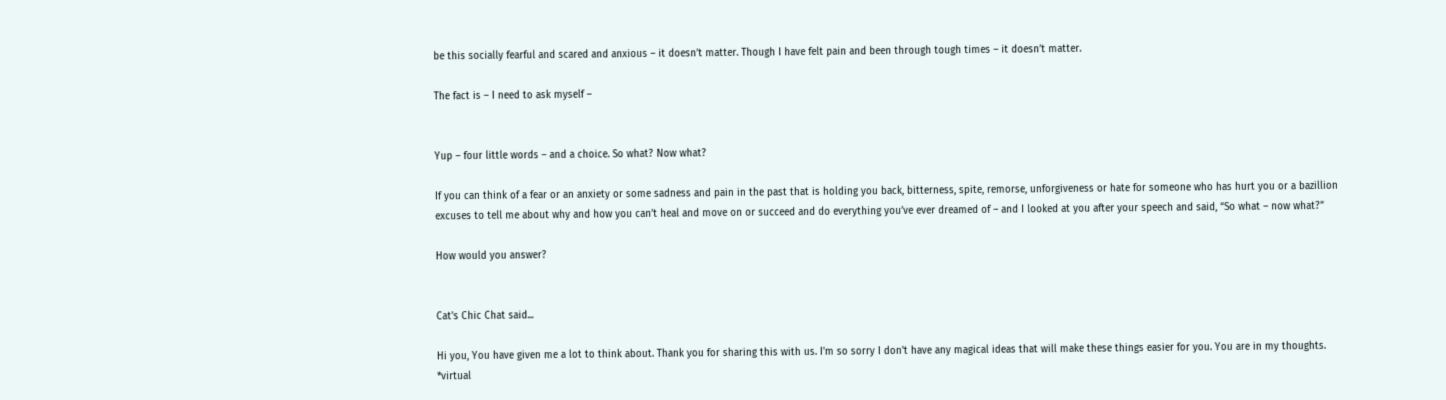be this socially fearful and scared and anxious – it doesn’t matter. Though I have felt pain and been through tough times – it doesn’t matter.

The fact is – I need to ask myself –


Yup – four little words – and a choice. So what? Now what?

If you can think of a fear or an anxiety or some sadness and pain in the past that is holding you back, bitterness, spite, remorse, unforgiveness or hate for someone who has hurt you or a bazillion excuses to tell me about why and how you can’t heal and move on or succeed and do everything you’ve ever dreamed of – and I looked at you after your speech and said, “So what – now what?”

How would you answer?


Cat's Chic Chat said...

Hi you, You have given me a lot to think about. Thank you for sharing this with us. I'm so sorry I don't have any magical ideas that will make these things easier for you. You are in my thoughts. *virtual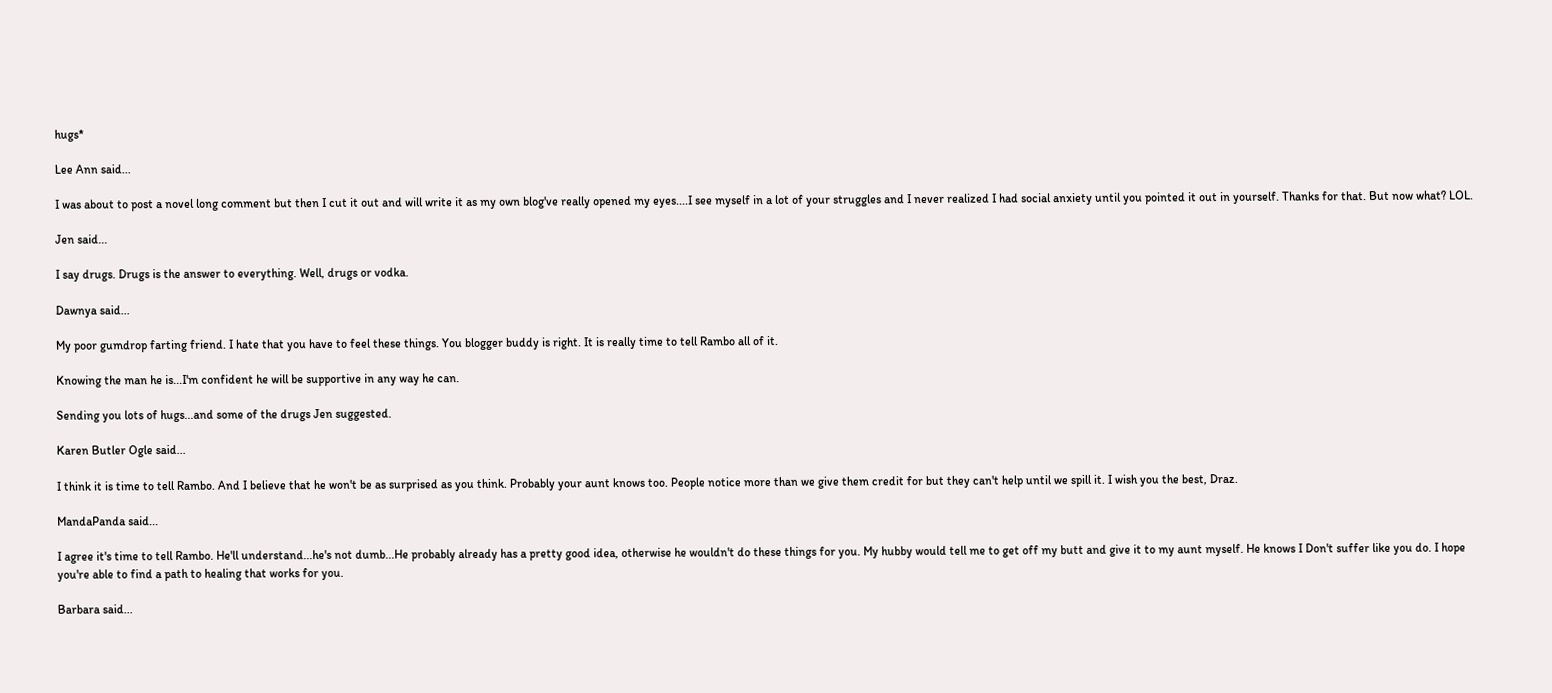hugs*

Lee Ann said...

I was about to post a novel long comment but then I cut it out and will write it as my own blog've really opened my eyes....I see myself in a lot of your struggles and I never realized I had social anxiety until you pointed it out in yourself. Thanks for that. But now what? LOL.

Jen said...

I say drugs. Drugs is the answer to everything. Well, drugs or vodka.

Dawnya said...

My poor gumdrop farting friend. I hate that you have to feel these things. You blogger buddy is right. It is really time to tell Rambo all of it.

Knowing the man he is...I'm confident he will be supportive in any way he can.

Sending you lots of hugs...and some of the drugs Jen suggested.

Karen Butler Ogle said...

I think it is time to tell Rambo. And I believe that he won't be as surprised as you think. Probably your aunt knows too. People notice more than we give them credit for but they can't help until we spill it. I wish you the best, Draz.

MandaPanda said...

I agree it's time to tell Rambo. He'll understand...he's not dumb...He probably already has a pretty good idea, otherwise he wouldn't do these things for you. My hubby would tell me to get off my butt and give it to my aunt myself. He knows I Don't suffer like you do. I hope you're able to find a path to healing that works for you.

Barbara said...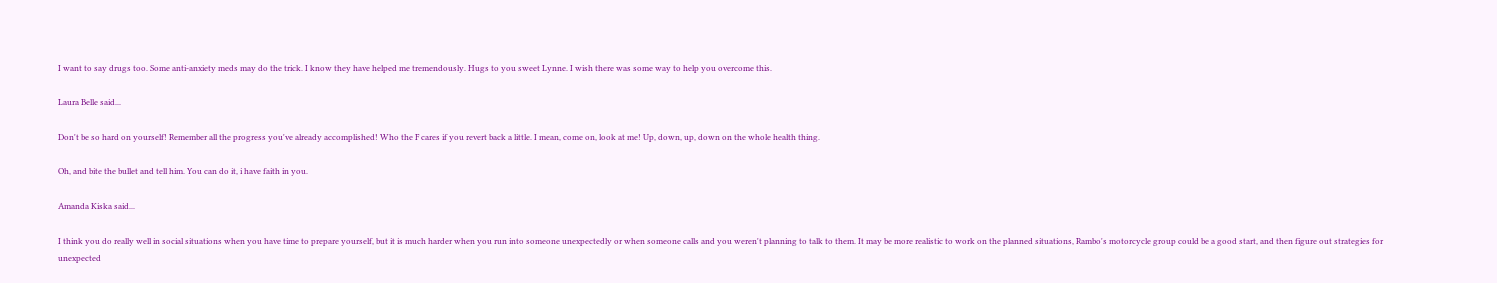I want to say drugs too. Some anti-anxiety meds may do the trick. I know they have helped me tremendously. Hugs to you sweet Lynne. I wish there was some way to help you overcome this.

Laura Belle said...

Don't be so hard on yourself! Remember all the progress you've already accomplished! Who the F cares if you revert back a little. I mean, come on, look at me! Up, down, up, down on the whole health thing.

Oh, and bite the bullet and tell him. You can do it, i have faith in you.

Amanda Kiska said...

I think you do really well in social situations when you have time to prepare yourself, but it is much harder when you run into someone unexpectedly or when someone calls and you weren't planning to talk to them. It may be more realistic to work on the planned situations, Rambo's motorcycle group could be a good start, and then figure out strategies for unexpected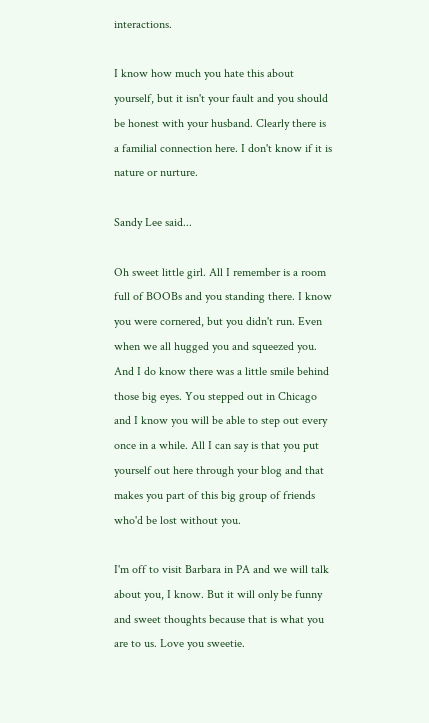interactions.

I know how much you hate this about yourself, but it isn't your fault and you should be honest with your husband. Clearly there is a familial connection here. I don't know if it is nature or nurture.

Sandy Lee said...

Oh sweet little girl. All I remember is a room full of BOOBs and you standing there. I know you were cornered, but you didn't run. Even when we all hugged you and squeezed you. And I do know there was a little smile behind those big eyes. You stepped out in Chicago and I know you will be able to step out every once in a while. All I can say is that you put yourself out here through your blog and that makes you part of this big group of friends who'd be lost without you.

I'm off to visit Barbara in PA and we will talk about you, I know. But it will only be funny and sweet thoughts because that is what you are to us. Love you sweetie.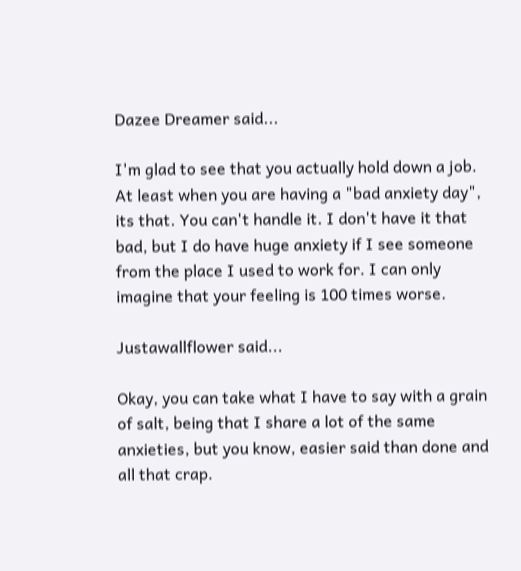Dazee Dreamer said...

I'm glad to see that you actually hold down a job. At least when you are having a "bad anxiety day", its that. You can't handle it. I don't have it that bad, but I do have huge anxiety if I see someone from the place I used to work for. I can only imagine that your feeling is 100 times worse.

Justawallflower said...

Okay, you can take what I have to say with a grain of salt, being that I share a lot of the same anxieties, but you know, easier said than done and all that crap.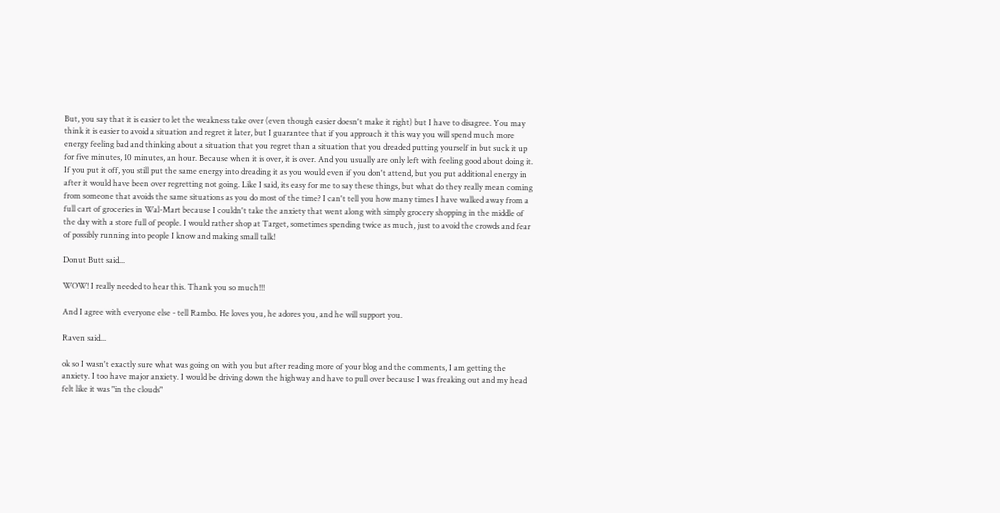But, you say that it is easier to let the weakness take over (even though easier doesn't make it right) but I have to disagree. You may think it is easier to avoid a situation and regret it later, but I guarantee that if you approach it this way you will spend much more energy feeling bad and thinking about a situation that you regret than a situation that you dreaded putting yourself in but suck it up for five minutes, 10 minutes, an hour. Because when it is over, it is over. And you usually are only left with feeling good about doing it. If you put it off, you still put the same energy into dreading it as you would even if you don't attend, but you put additional energy in after it would have been over regretting not going. Like I said, its easy for me to say these things, but what do they really mean coming from someone that avoids the same situations as you do most of the time? I can't tell you how many times I have walked away from a full cart of groceries in Wal-Mart because I couldn't take the anxiety that went along with simply grocery shopping in the middle of the day with a store full of people. I would rather shop at Target, sometimes spending twice as much, just to avoid the crowds and fear of possibly running into people I know and making small talk!

Donut Butt said...

WOW! I really needed to hear this. Thank you so much!!!

And I agree with everyone else - tell Rambo. He loves you, he adores you, and he will support you.

Raven said...

ok so I wasn't exactly sure what was going on with you but after reading more of your blog and the comments, I am getting the anxiety. I too have major anxiety. I would be driving down the highway and have to pull over because I was freaking out and my head felt like it was "in the clouds"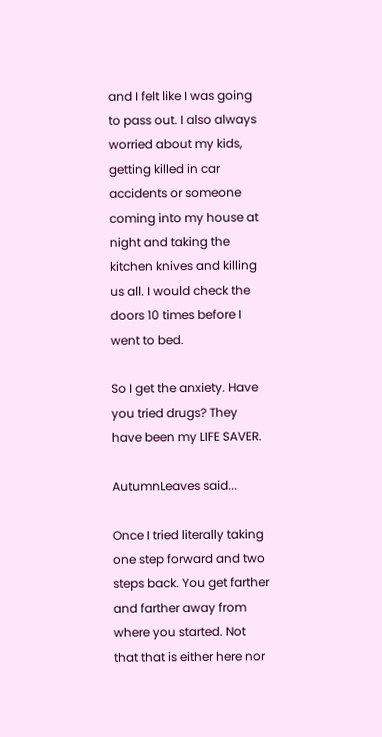and I felt like I was going to pass out. I also always worried about my kids, getting killed in car accidents or someone coming into my house at night and taking the kitchen knives and killing us all. I would check the doors 10 times before I went to bed.

So I get the anxiety. Have you tried drugs? They have been my LIFE SAVER.

AutumnLeaves said...

Once I tried literally taking one step forward and two steps back. You get farther and farther away from where you started. Not that that is either here nor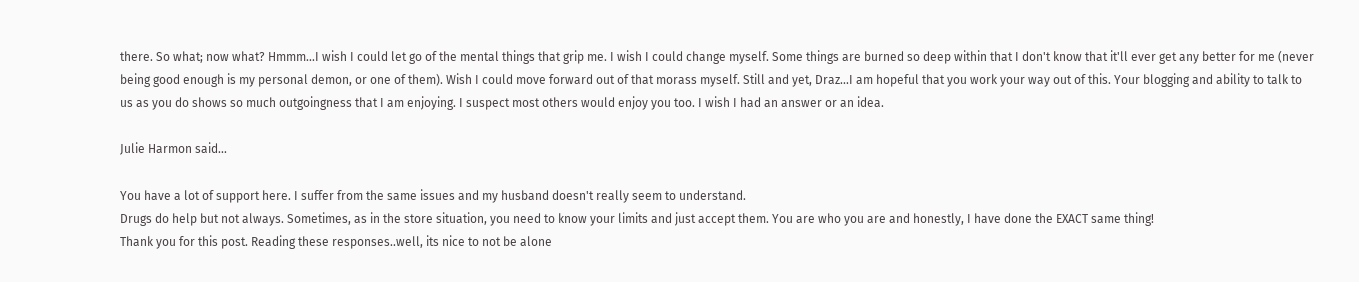there. So what; now what? Hmmm...I wish I could let go of the mental things that grip me. I wish I could change myself. Some things are burned so deep within that I don't know that it'll ever get any better for me (never being good enough is my personal demon, or one of them). Wish I could move forward out of that morass myself. Still and yet, Draz...I am hopeful that you work your way out of this. Your blogging and ability to talk to us as you do shows so much outgoingness that I am enjoying. I suspect most others would enjoy you too. I wish I had an answer or an idea.

Julie Harmon said...

You have a lot of support here. I suffer from the same issues and my husband doesn't really seem to understand.
Drugs do help but not always. Sometimes, as in the store situation, you need to know your limits and just accept them. You are who you are and honestly, I have done the EXACT same thing!
Thank you for this post. Reading these responses..well, its nice to not be alone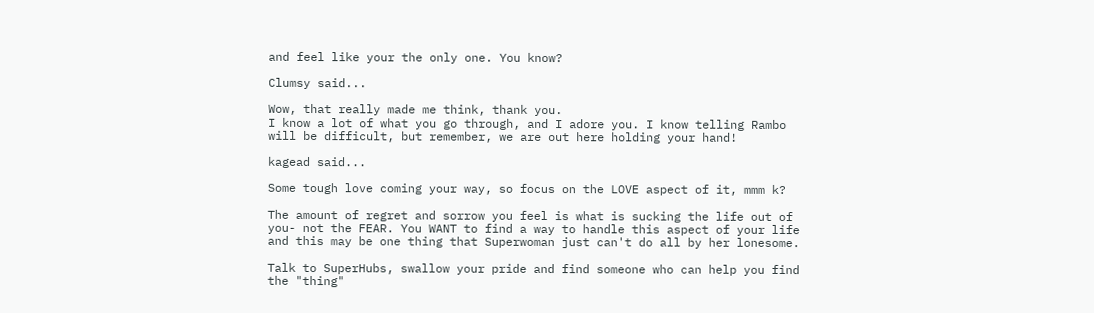and feel like your the only one. You know?

Clumsy said...

Wow, that really made me think, thank you.
I know a lot of what you go through, and I adore you. I know telling Rambo will be difficult, but remember, we are out here holding your hand!

kagead said...

Some tough love coming your way, so focus on the LOVE aspect of it, mmm k?

The amount of regret and sorrow you feel is what is sucking the life out of you- not the FEAR. You WANT to find a way to handle this aspect of your life and this may be one thing that Superwoman just can't do all by her lonesome.

Talk to SuperHubs, swallow your pride and find someone who can help you find the "thing"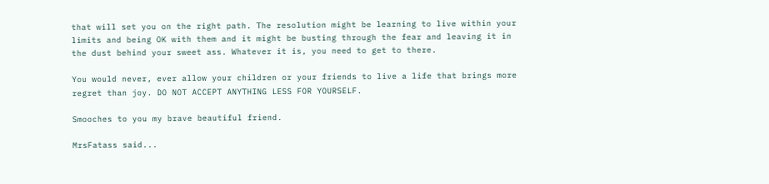that will set you on the right path. The resolution might be learning to live within your limits and being OK with them and it might be busting through the fear and leaving it in the dust behind your sweet ass. Whatever it is, you need to get to there.

You would never, ever allow your children or your friends to live a life that brings more regret than joy. DO NOT ACCEPT ANYTHING LESS FOR YOURSELF.

Smooches to you my brave beautiful friend.

MrsFatass said...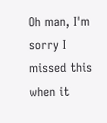Oh man, I'm sorry I missed this when it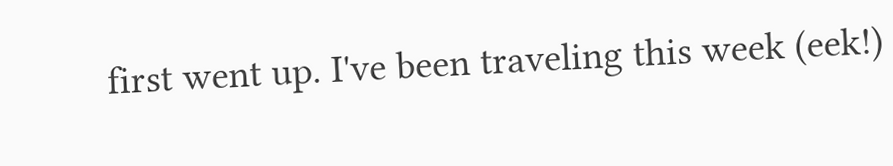first went up. I've been traveling this week (eek!)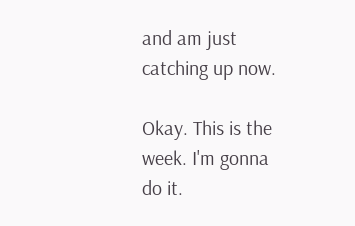and am just catching up now.

Okay. This is the week. I'm gonna do it.